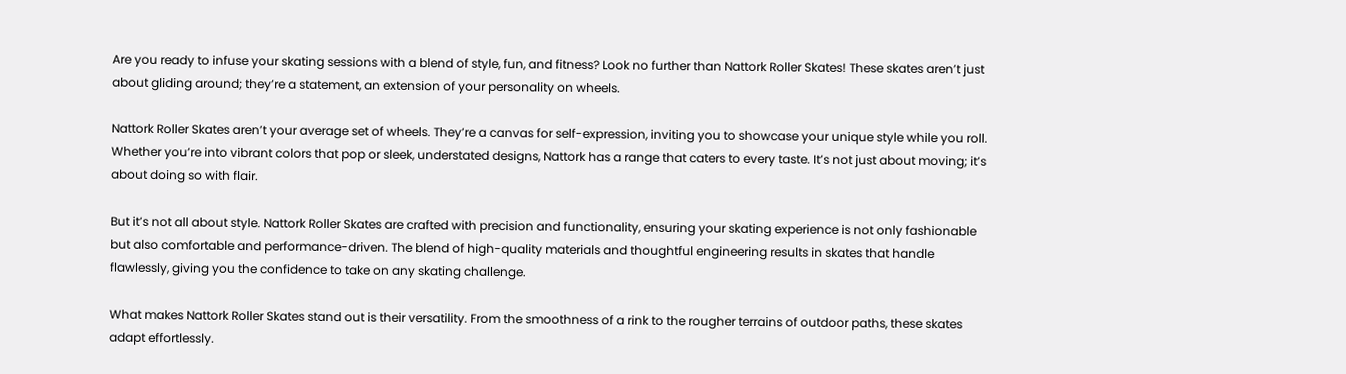Are you ready to infuse your skating sessions with a blend of style, fun, and fitness? Look no further than Nattork Roller Skates! These skates aren’t just about gliding around; they’re a statement, an extension of your personality on wheels.

Nattork Roller Skates aren’t your average set of wheels. They’re a canvas for self-expression, inviting you to showcase your unique style while you roll. Whether you’re into vibrant colors that pop or sleek, understated designs, Nattork has a range that caters to every taste. It’s not just about moving; it’s about doing so with flair.

But it’s not all about style. Nattork Roller Skates are crafted with precision and functionality, ensuring your skating experience is not only fashionable but also comfortable and performance-driven. The blend of high-quality materials and thoughtful engineering results in skates that handle flawlessly, giving you the confidence to take on any skating challenge.

What makes Nattork Roller Skates stand out is their versatility. From the smoothness of a rink to the rougher terrains of outdoor paths, these skates adapt effortlessly.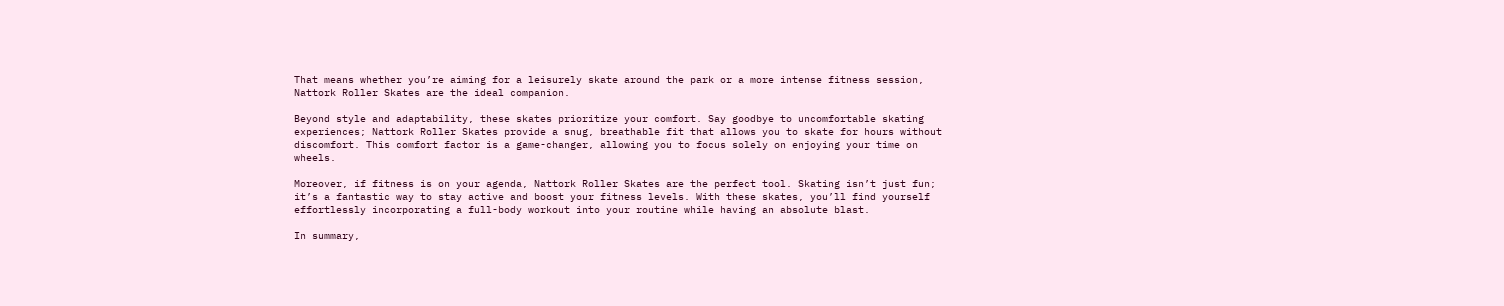That means whether you’re aiming for a leisurely skate around the park or a more intense fitness session, Nattork Roller Skates are the ideal companion.

Beyond style and adaptability, these skates prioritize your comfort. Say goodbye to uncomfortable skating experiences; Nattork Roller Skates provide a snug, breathable fit that allows you to skate for hours without discomfort. This comfort factor is a game-changer, allowing you to focus solely on enjoying your time on wheels.

Moreover, if fitness is on your agenda, Nattork Roller Skates are the perfect tool. Skating isn’t just fun; it’s a fantastic way to stay active and boost your fitness levels. With these skates, you’ll find yourself effortlessly incorporating a full-body workout into your routine while having an absolute blast.

In summary,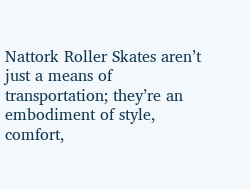Nattork Roller Skates aren’t just a means of transportation; they’re an embodiment of style, comfort,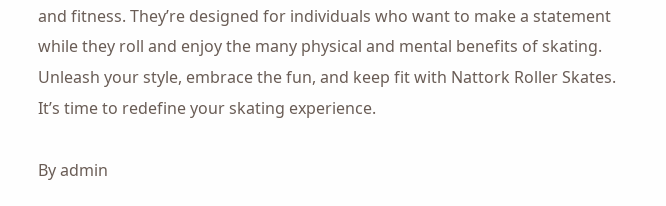and fitness. They’re designed for individuals who want to make a statement while they roll and enjoy the many physical and mental benefits of skating. Unleash your style, embrace the fun, and keep fit with Nattork Roller Skates. It’s time to redefine your skating experience.

By admin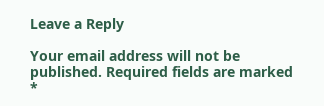Leave a Reply

Your email address will not be published. Required fields are marked *